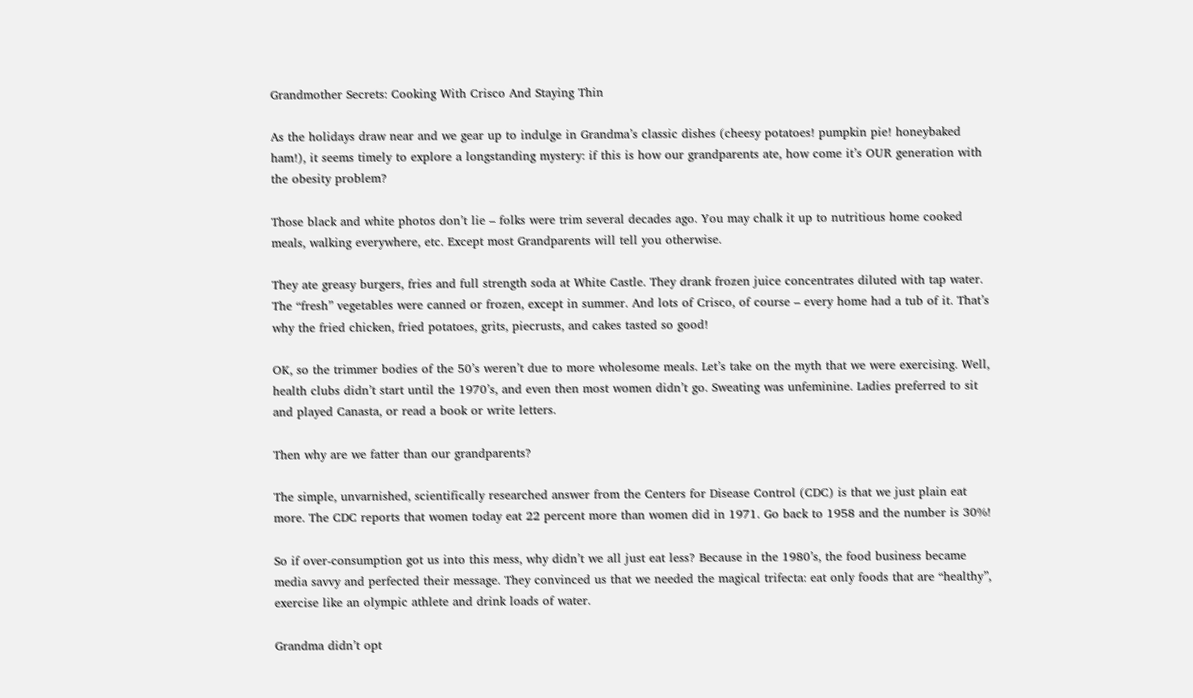Grandmother Secrets: Cooking With Crisco And Staying Thin

As the holidays draw near and we gear up to indulge in Grandma’s classic dishes (cheesy potatoes! pumpkin pie! honeybaked ham!), it seems timely to explore a longstanding mystery: if this is how our grandparents ate, how come it’s OUR generation with the obesity problem?

Those black and white photos don’t lie – folks were trim several decades ago. You may chalk it up to nutritious home cooked meals, walking everywhere, etc. Except most Grandparents will tell you otherwise.

They ate greasy burgers, fries and full strength soda at White Castle. They drank frozen juice concentrates diluted with tap water. The “fresh” vegetables were canned or frozen, except in summer. And lots of Crisco, of course – every home had a tub of it. That’s why the fried chicken, fried potatoes, grits, piecrusts, and cakes tasted so good!

OK, so the trimmer bodies of the 50’s weren’t due to more wholesome meals. Let’s take on the myth that we were exercising. Well, health clubs didn’t start until the 1970’s, and even then most women didn’t go. Sweating was unfeminine. Ladies preferred to sit and played Canasta, or read a book or write letters.

Then why are we fatter than our grandparents?

The simple, unvarnished, scientifically researched answer from the Centers for Disease Control (CDC) is that we just plain eat more. The CDC reports that women today eat 22 percent more than women did in 1971. Go back to 1958 and the number is 30%!

So if over-consumption got us into this mess, why didn’t we all just eat less? Because in the 1980’s, the food business became media savvy and perfected their message. They convinced us that we needed the magical trifecta: eat only foods that are “healthy”, exercise like an olympic athlete and drink loads of water.

Grandma didn’t opt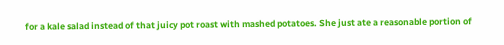for a kale salad instead of that juicy pot roast with mashed potatoes. She just ate a reasonable portion of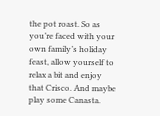the pot roast. So as you’re faced with your own family’s holiday feast, allow yourself to relax a bit and enjoy that Crisco. And maybe play some Canasta.